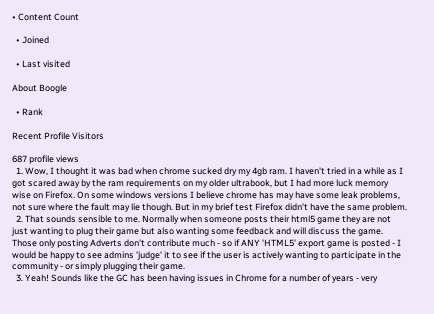• Content Count

  • Joined

  • Last visited

About Boogle

  • Rank

Recent Profile Visitors

687 profile views
  1. Wow, I thought it was bad when chrome sucked dry my 4gb ram. I haven't tried in a while as I got scared away by the ram requirements on my older ultrabook, but I had more luck memory wise on Firefox. On some windows versions I believe chrome has may have some leak problems, not sure where the fault may lie though. But in my brief test Firefox didn't have the same problem.
  2. That sounds sensible to me. Normally when someone posts their html5 game they are not just wanting to plug their game but also wanting some feedback and will discuss the game. Those only posting Adverts don't contribute much - so if ANY 'HTML5' export game is posted - I would be happy to see admins 'judge' it to see if the user is actively wanting to participate in the community - or simply plugging their game.
  3. Yeah! Sounds like the GC has been having issues in Chrome for a number of years - very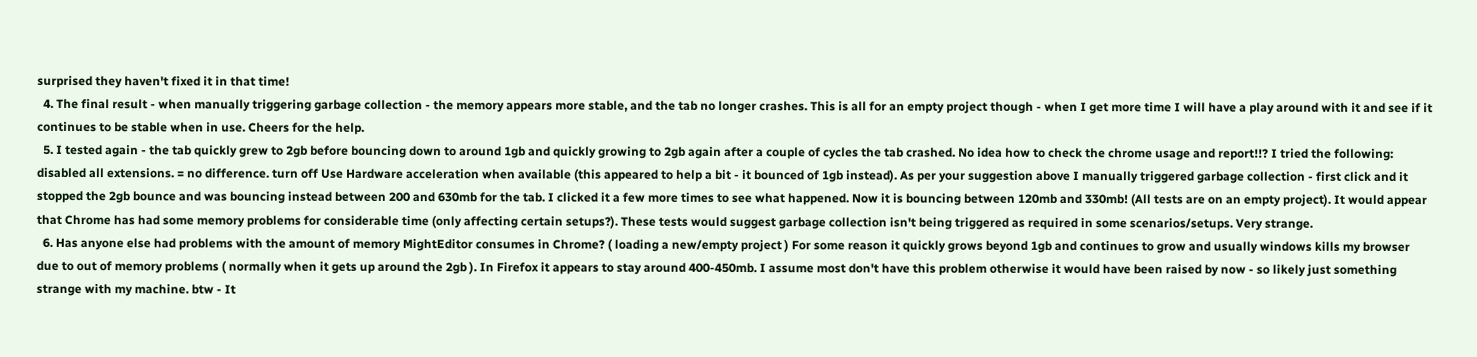surprised they haven't fixed it in that time!
  4. The final result - when manually triggering garbage collection - the memory appears more stable, and the tab no longer crashes. This is all for an empty project though - when I get more time I will have a play around with it and see if it continues to be stable when in use. Cheers for the help.
  5. I tested again - the tab quickly grew to 2gb before bouncing down to around 1gb and quickly growing to 2gb again after a couple of cycles the tab crashed. No idea how to check the chrome usage and report!!? I tried the following: disabled all extensions. = no difference. turn off Use Hardware acceleration when available (this appeared to help a bit - it bounced of 1gb instead). As per your suggestion above I manually triggered garbage collection - first click and it stopped the 2gb bounce and was bouncing instead between 200 and 630mb for the tab. I clicked it a few more times to see what happened. Now it is bouncing between 120mb and 330mb! (All tests are on an empty project). It would appear that Chrome has had some memory problems for considerable time (only affecting certain setups?). These tests would suggest garbage collection isn't being triggered as required in some scenarios/setups. Very strange.
  6. Has anyone else had problems with the amount of memory MightEditor consumes in Chrome? ( loading a new/empty project ) For some reason it quickly grows beyond 1gb and continues to grow and usually windows kills my browser due to out of memory problems ( normally when it gets up around the 2gb ). In Firefox it appears to stay around 400-450mb. I assume most don't have this problem otherwise it would have been raised by now - so likely just something strange with my machine. btw - It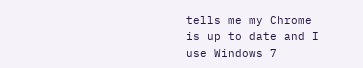tells me my Chrome is up to date and I use Windows 7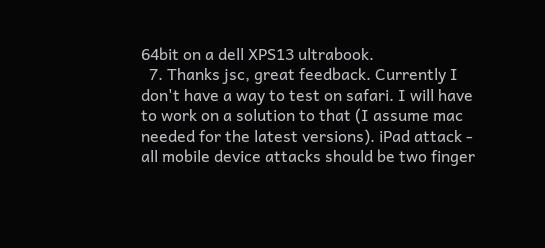64bit on a dell XPS13 ultrabook.
  7. Thanks jsc, great feedback. Currently I don't have a way to test on safari. I will have to work on a solution to that (I assume mac needed for the latest versions). iPad attack - all mobile device attacks should be two finger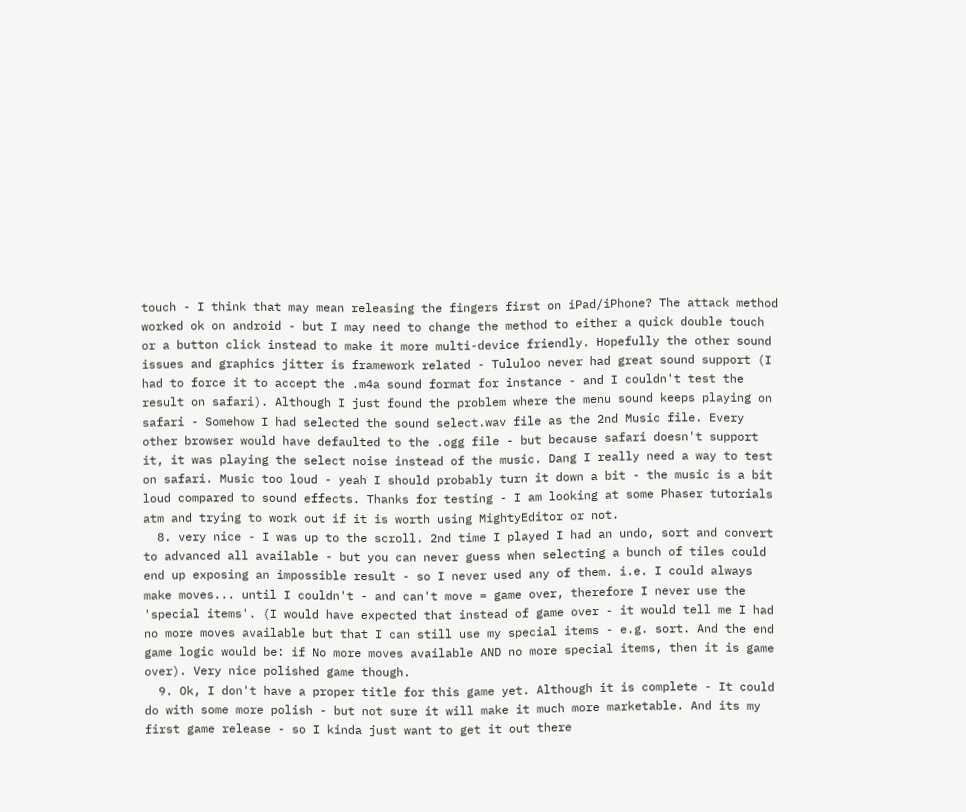touch - I think that may mean releasing the fingers first on iPad/iPhone? The attack method worked ok on android - but I may need to change the method to either a quick double touch or a button click instead to make it more multi-device friendly. Hopefully the other sound issues and graphics jitter is framework related - Tululoo never had great sound support (I had to force it to accept the .m4a sound format for instance - and I couldn't test the result on safari). Although I just found the problem where the menu sound keeps playing on safari - Somehow I had selected the sound select.wav file as the 2nd Music file. Every other browser would have defaulted to the .ogg file - but because safari doesn't support it, it was playing the select noise instead of the music. Dang I really need a way to test on safari. Music too loud - yeah I should probably turn it down a bit - the music is a bit loud compared to sound effects. Thanks for testing - I am looking at some Phaser tutorials atm and trying to work out if it is worth using MightyEditor or not.
  8. very nice - I was up to the scroll. 2nd time I played I had an undo, sort and convert to advanced all available - but you can never guess when selecting a bunch of tiles could end up exposing an impossible result - so I never used any of them. i.e. I could always make moves... until I couldn't - and can't move = game over, therefore I never use the 'special items'. (I would have expected that instead of game over - it would tell me I had no more moves available but that I can still use my special items - e.g. sort. And the end game logic would be: if No more moves available AND no more special items, then it is game over). Very nice polished game though.
  9. Ok, I don't have a proper title for this game yet. Although it is complete - It could do with some more polish - but not sure it will make it much more marketable. And its my first game release - so I kinda just want to get it out there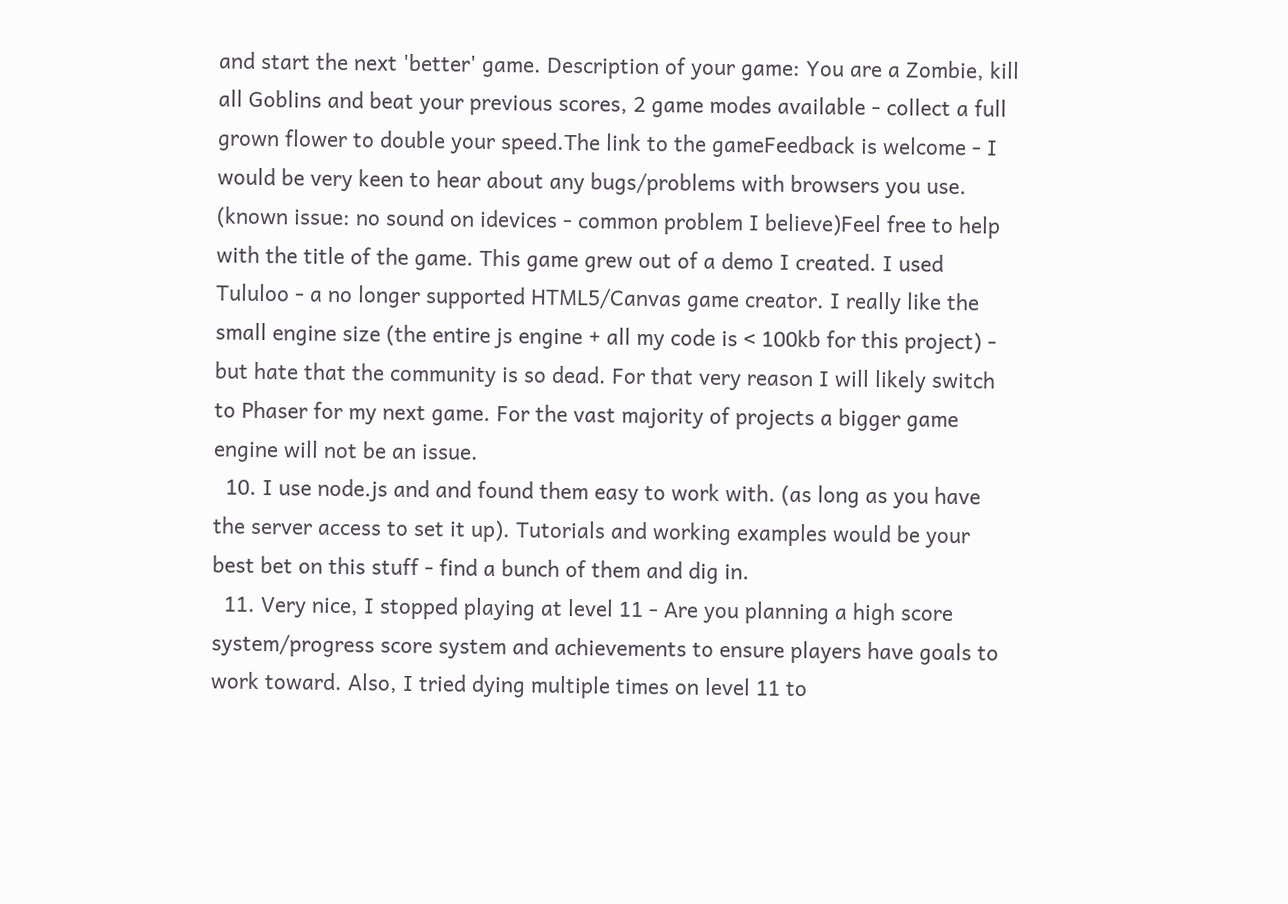and start the next 'better' game. Description of your game: You are a Zombie, kill all Goblins and beat your previous scores, 2 game modes available - collect a full grown flower to double your speed.The link to the gameFeedback is welcome - I would be very keen to hear about any bugs/problems with browsers you use. (known issue: no sound on idevices - common problem I believe)Feel free to help with the title of the game. This game grew out of a demo I created. I used Tululoo - a no longer supported HTML5/Canvas game creator. I really like the small engine size (the entire js engine + all my code is < 100kb for this project) - but hate that the community is so dead. For that very reason I will likely switch to Phaser for my next game. For the vast majority of projects a bigger game engine will not be an issue.
  10. I use node.js and and found them easy to work with. (as long as you have the server access to set it up). Tutorials and working examples would be your best bet on this stuff - find a bunch of them and dig in.
  11. Very nice, I stopped playing at level 11 - Are you planning a high score system/progress score system and achievements to ensure players have goals to work toward. Also, I tried dying multiple times on level 11 to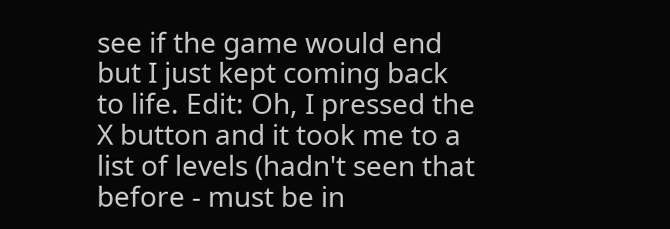see if the game would end but I just kept coming back to life. Edit: Oh, I pressed the X button and it took me to a list of levels (hadn't seen that before - must be in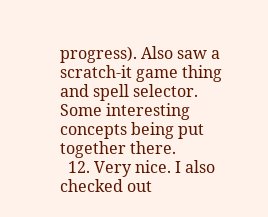progress). Also saw a scratch-it game thing and spell selector. Some interesting concepts being put together there.
  12. Very nice. I also checked out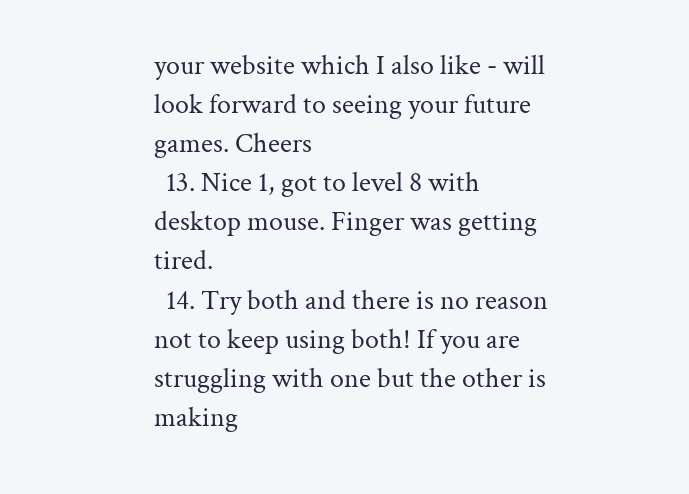your website which I also like - will look forward to seeing your future games. Cheers
  13. Nice 1, got to level 8 with desktop mouse. Finger was getting tired.
  14. Try both and there is no reason not to keep using both! If you are struggling with one but the other is making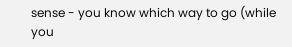sense - you know which way to go (while you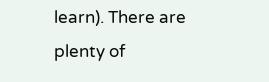learn). There are plenty of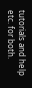tutorials and help etc. for both.